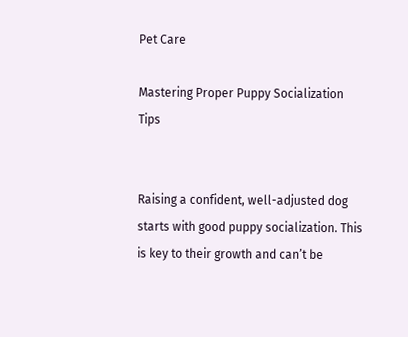Pet Care

Mastering Proper Puppy Socialization Tips


Raising a confident, well-adjusted dog starts with good puppy socialization. This is key to their growth and can’t be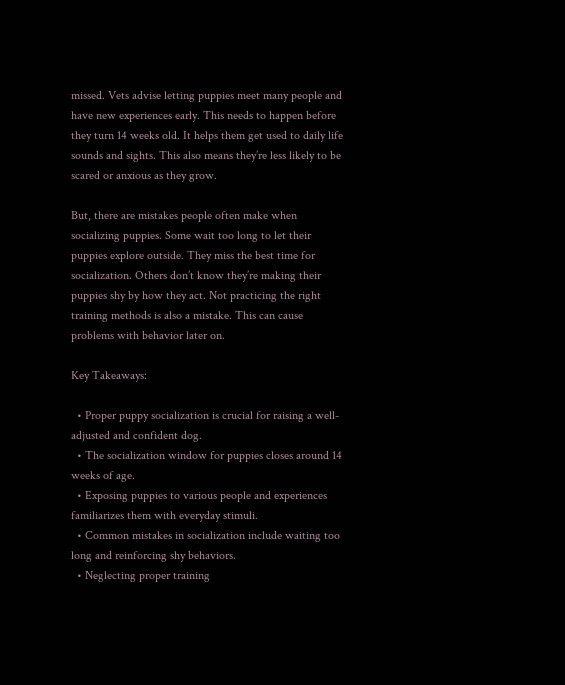missed. Vets advise letting puppies meet many people and have new experiences early. This needs to happen before they turn 14 weeks old. It helps them get used to daily life sounds and sights. This also means they’re less likely to be scared or anxious as they grow.

But, there are mistakes people often make when socializing puppies. Some wait too long to let their puppies explore outside. They miss the best time for socialization. Others don’t know they’re making their puppies shy by how they act. Not practicing the right training methods is also a mistake. This can cause problems with behavior later on.

Key Takeaways:

  • Proper puppy socialization is crucial for raising a well-adjusted and confident dog.
  • The socialization window for puppies closes around 14 weeks of age.
  • Exposing puppies to various people and experiences familiarizes them with everyday stimuli.
  • Common mistakes in socialization include waiting too long and reinforcing shy behaviors.
  • Neglecting proper training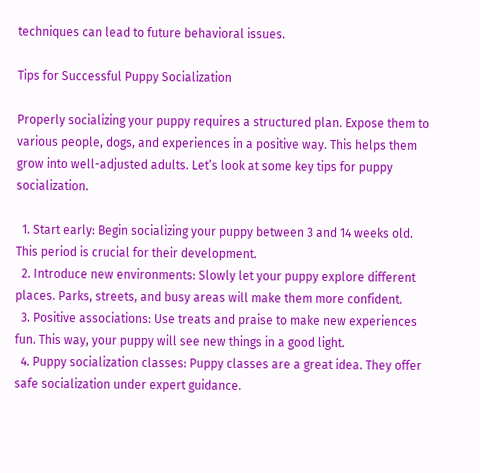techniques can lead to future behavioral issues.

Tips for Successful Puppy Socialization

Properly socializing your puppy requires a structured plan. Expose them to various people, dogs, and experiences in a positive way. This helps them grow into well-adjusted adults. Let’s look at some key tips for puppy socialization.

  1. Start early: Begin socializing your puppy between 3 and 14 weeks old. This period is crucial for their development.
  2. Introduce new environments: Slowly let your puppy explore different places. Parks, streets, and busy areas will make them more confident.
  3. Positive associations: Use treats and praise to make new experiences fun. This way, your puppy will see new things in a good light.
  4. Puppy socialization classes: Puppy classes are a great idea. They offer safe socialization under expert guidance.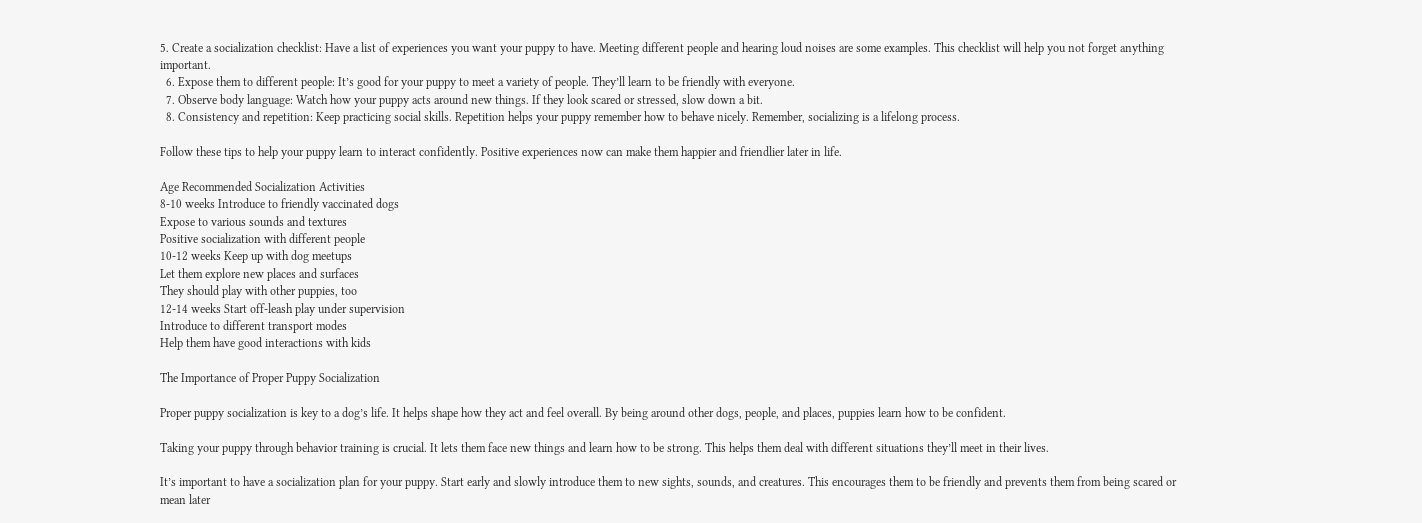5. Create a socialization checklist: Have a list of experiences you want your puppy to have. Meeting different people and hearing loud noises are some examples. This checklist will help you not forget anything important.
  6. Expose them to different people: It’s good for your puppy to meet a variety of people. They’ll learn to be friendly with everyone.
  7. Observe body language: Watch how your puppy acts around new things. If they look scared or stressed, slow down a bit.
  8. Consistency and repetition: Keep practicing social skills. Repetition helps your puppy remember how to behave nicely. Remember, socializing is a lifelong process.

Follow these tips to help your puppy learn to interact confidently. Positive experiences now can make them happier and friendlier later in life.

Age Recommended Socialization Activities
8-10 weeks Introduce to friendly vaccinated dogs
Expose to various sounds and textures
Positive socialization with different people
10-12 weeks Keep up with dog meetups
Let them explore new places and surfaces
They should play with other puppies, too
12-14 weeks Start off-leash play under supervision
Introduce to different transport modes
Help them have good interactions with kids

The Importance of Proper Puppy Socialization

Proper puppy socialization is key to a dog’s life. It helps shape how they act and feel overall. By being around other dogs, people, and places, puppies learn how to be confident.

Taking your puppy through behavior training is crucial. It lets them face new things and learn how to be strong. This helps them deal with different situations they’ll meet in their lives.

It’s important to have a socialization plan for your puppy. Start early and slowly introduce them to new sights, sounds, and creatures. This encourages them to be friendly and prevents them from being scared or mean later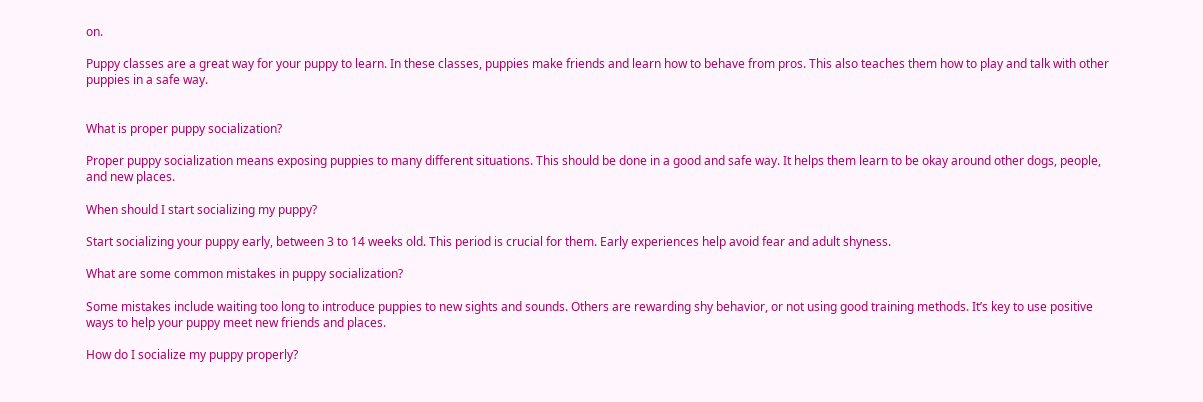on.

Puppy classes are a great way for your puppy to learn. In these classes, puppies make friends and learn how to behave from pros. This also teaches them how to play and talk with other puppies in a safe way.


What is proper puppy socialization?

Proper puppy socialization means exposing puppies to many different situations. This should be done in a good and safe way. It helps them learn to be okay around other dogs, people, and new places.

When should I start socializing my puppy?

Start socializing your puppy early, between 3 to 14 weeks old. This period is crucial for them. Early experiences help avoid fear and adult shyness.

What are some common mistakes in puppy socialization?

Some mistakes include waiting too long to introduce puppies to new sights and sounds. Others are rewarding shy behavior, or not using good training methods. It’s key to use positive ways to help your puppy meet new friends and places.

How do I socialize my puppy properly?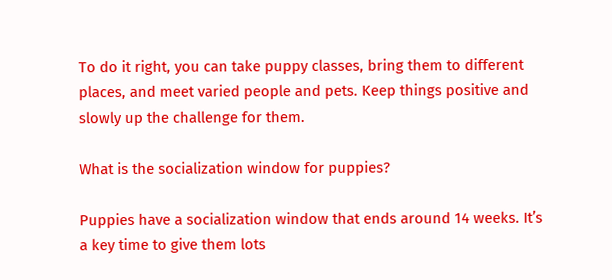To do it right, you can take puppy classes, bring them to different places, and meet varied people and pets. Keep things positive and slowly up the challenge for them.

What is the socialization window for puppies?

Puppies have a socialization window that ends around 14 weeks. It’s a key time to give them lots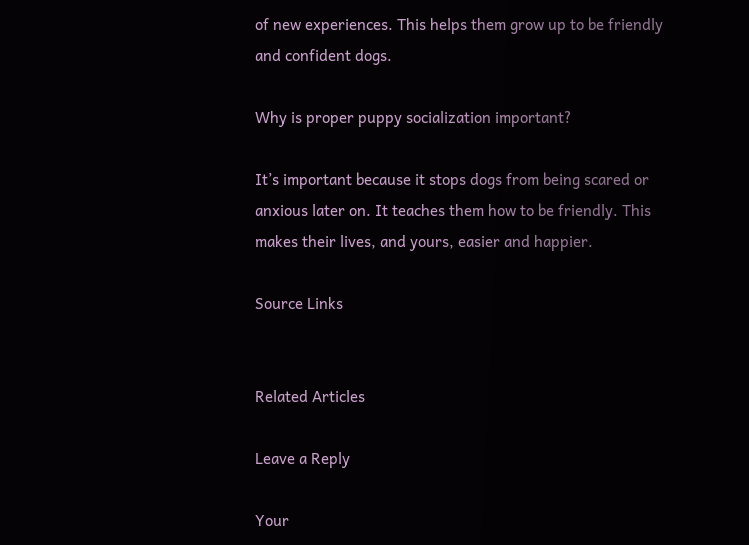of new experiences. This helps them grow up to be friendly and confident dogs.

Why is proper puppy socialization important?

It’s important because it stops dogs from being scared or anxious later on. It teaches them how to be friendly. This makes their lives, and yours, easier and happier.

Source Links


Related Articles

Leave a Reply

Your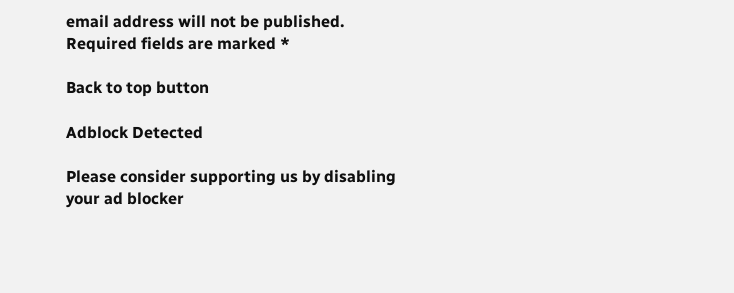email address will not be published. Required fields are marked *

Back to top button

Adblock Detected

Please consider supporting us by disabling your ad blocker